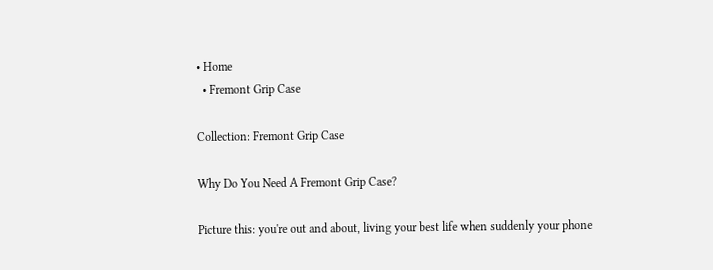• Home
  • Fremont Grip Case

Collection: Fremont Grip Case

Why Do You Need A Fremont Grip Case?

Picture this: you're out and about, living your best life when suddenly your phone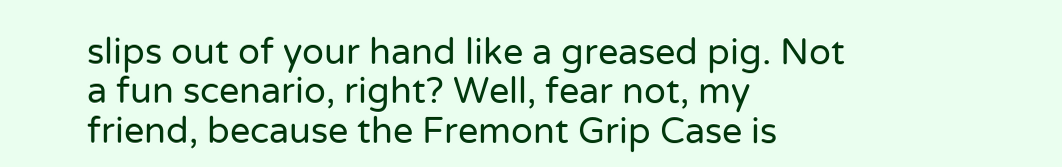slips out of your hand like a greased pig. Not a fun scenario, right? Well, fear not, my friend, because the Fremont Grip Case is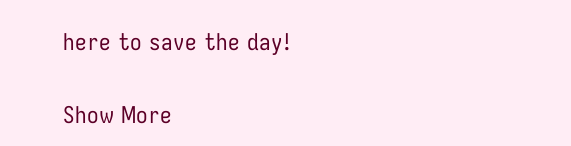here to save the day!

Show More